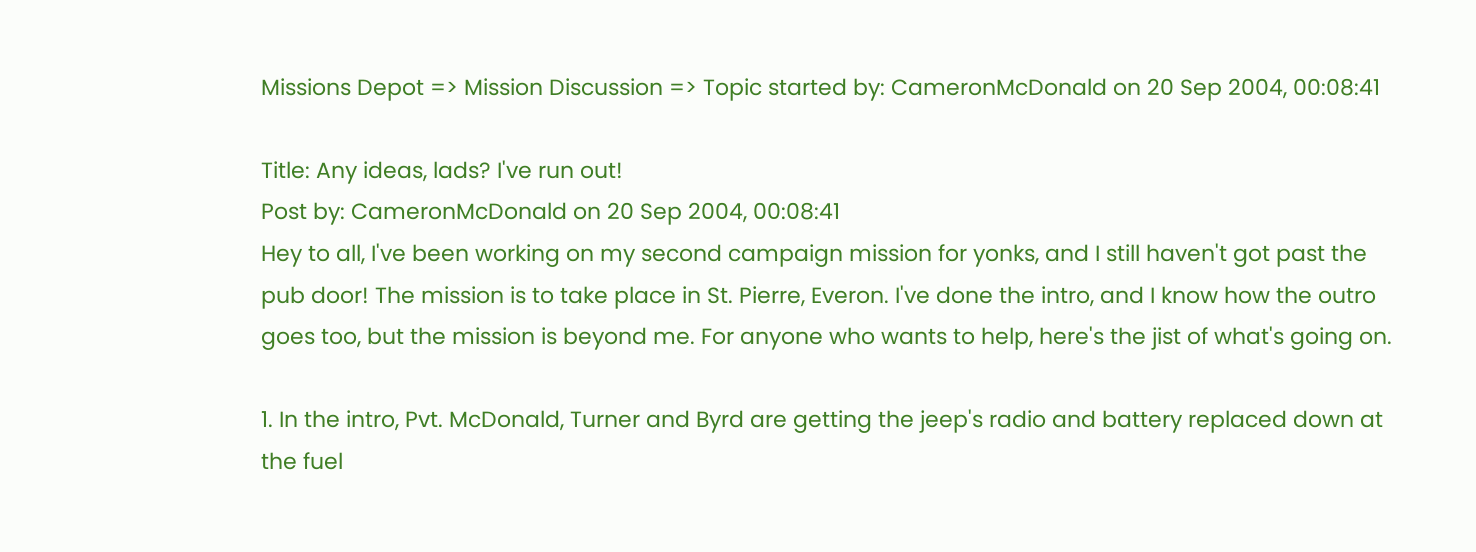Missions Depot => Mission Discussion => Topic started by: CameronMcDonald on 20 Sep 2004, 00:08:41

Title: Any ideas, lads? I've run out!
Post by: CameronMcDonald on 20 Sep 2004, 00:08:41
Hey to all, I've been working on my second campaign mission for yonks, and I still haven't got past the pub door! The mission is to take place in St. Pierre, Everon. I've done the intro, and I know how the outro goes too, but the mission is beyond me. For anyone who wants to help, here's the jist of what's going on.

1. In the intro, Pvt. McDonald, Turner and Byrd are getting the jeep's radio and battery replaced down at the fuel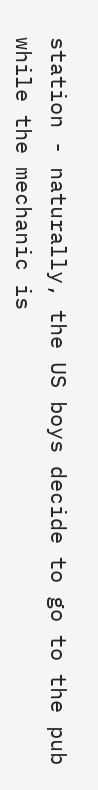station - naturally, the US boys decide to go to the pub while the mechanic is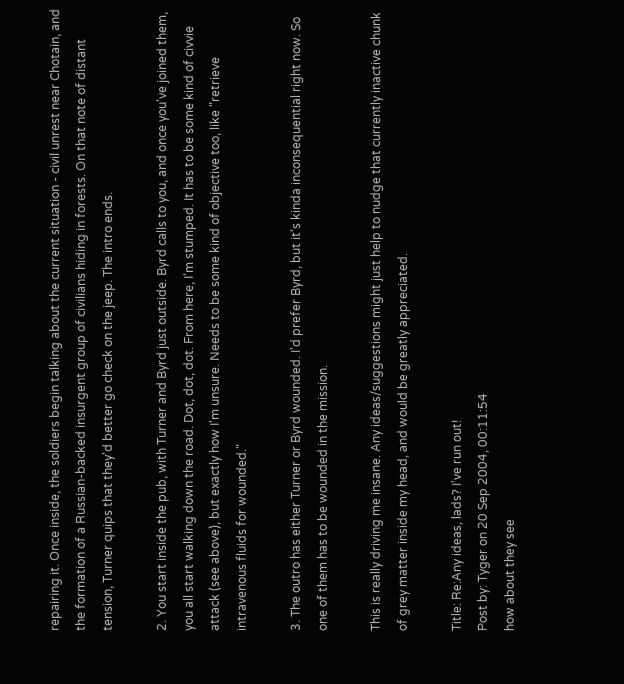repairing it. Once inside, the soldiers begin talking about the current situation - civil unrest near Chotain, and the formation of a Russian-backed insurgent group of civilians hiding in forests. On that note of distant tension, Turner quips that they'd better go check on the jeep. The intro ends.

2. You start inside the pub, with Turner and Byrd just outside. Byrd calls to you, and once you've joined them, you all start walking down the road. Dot, dot, dot. From here, I'm stumped. It has to be some kind of civvie attack (see above), but exactly how I'm unsure. Needs to be some kind of objective too, like "retrieve intravenous fluids for wounded."

3. The outro has either Turner or Byrd wounded. I'd prefer Byrd, but it's kinda inconsequential right now. So one of them has to be wounded in the mission.

This is really driving me insane. Any ideas/suggestions might just help to nudge that currently inactive chunk of grey matter inside my head, and would be greatly appreciated.

Title: Re:Any ideas, lads? I've run out!
Post by: Tyger on 20 Sep 2004, 00:11:54
how about they see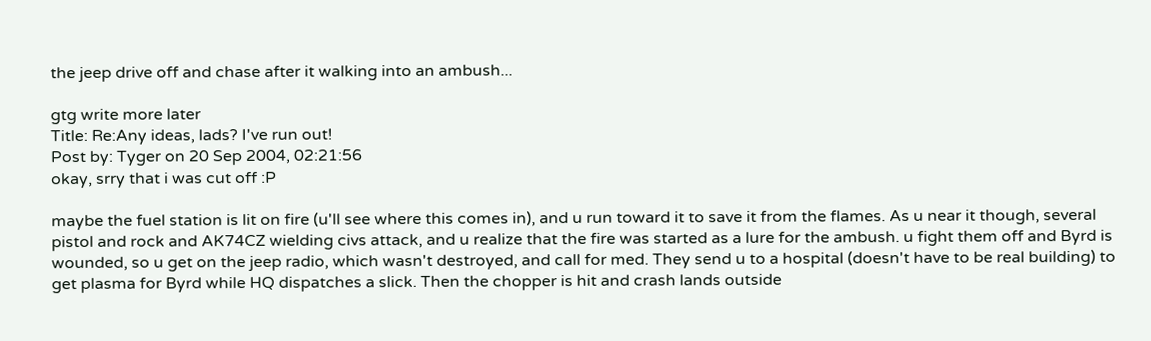the jeep drive off and chase after it walking into an ambush...

gtg write more later
Title: Re:Any ideas, lads? I've run out!
Post by: Tyger on 20 Sep 2004, 02:21:56
okay, srry that i was cut off :P

maybe the fuel station is lit on fire (u'll see where this comes in), and u run toward it to save it from the flames. As u near it though, several pistol and rock and AK74CZ wielding civs attack, and u realize that the fire was started as a lure for the ambush. u fight them off and Byrd is wounded, so u get on the jeep radio, which wasn't destroyed, and call for med. They send u to a hospital (doesn't have to be real building) to get plasma for Byrd while HQ dispatches a slick. Then the chopper is hit and crash lands outside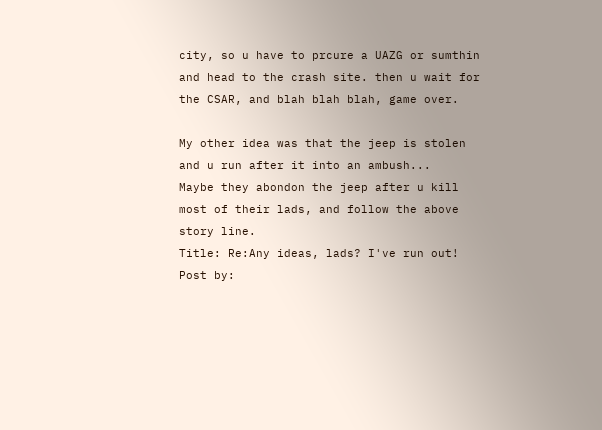city, so u have to prcure a UAZG or sumthin and head to the crash site. then u wait for the CSAR, and blah blah blah, game over.

My other idea was that the jeep is stolen and u run after it into an ambush...
Maybe they abondon the jeep after u kill most of their lads, and follow the above story line.
Title: Re:Any ideas, lads? I've run out!
Post by: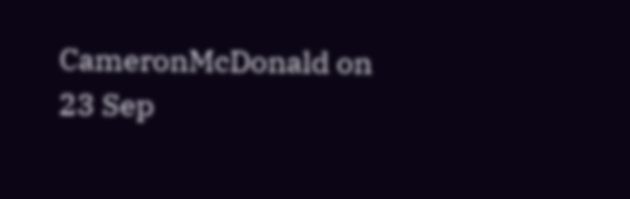CameronMcDonald on 23 Sep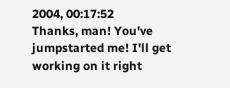2004, 00:17:52
Thanks, man! You've jumpstarted me! I'll get working on it right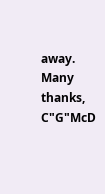away.
Many thanks, C"G"McD